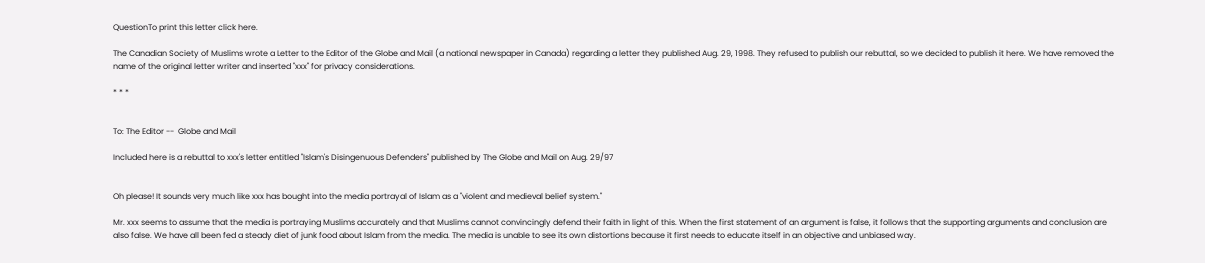QuestionTo print this letter click here.

The Canadian Society of Muslims wrote a Letter to the Editor of the Globe and Mail (a national newspaper in Canada) regarding a letter they published Aug. 29, 1998. They refused to publish our rebuttal, so we decided to publish it here. We have removed the name of the original letter writer and inserted "xxx" for privacy considerations.

* * *


To: The Editor --  Globe and Mail

Included here is a rebuttal to xxx's letter entitled "Islam's Disingenuous Defenders" published by The Globe and Mail on Aug. 29/97


Oh please! It sounds very much like xxx has bought into the media portrayal of Islam as a "violent and medieval belief system."

Mr. xxx seems to assume that the media is portraying Muslims accurately and that Muslims cannot convincingly defend their faith in light of this. When the first statement of an argument is false, it follows that the supporting arguments and conclusion are also false. We have all been fed a steady diet of junk food about Islam from the media. The media is unable to see its own distortions because it first needs to educate itself in an objective and unbiased way.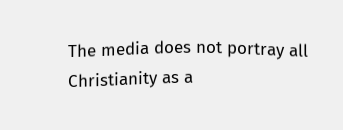The media does not portray all Christianity as a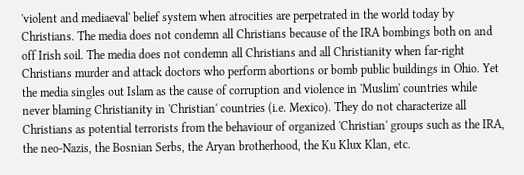'violent and mediaeval' belief system when atrocities are perpetrated in the world today by Christians. The media does not condemn all Christians because of the IRA bombings both on and off Irish soil. The media does not condemn all Christians and all Christianity when far-right Christians murder and attack doctors who perform abortions or bomb public buildings in Ohio. Yet the media singles out Islam as the cause of corruption and violence in 'Muslim' countries while never blaming Christianity in 'Christian' countries (i.e. Mexico). They do not characterize all Christians as potential terrorists from the behaviour of organized 'Christian' groups such as the IRA, the neo-Nazis, the Bosnian Serbs, the Aryan brotherhood, the Ku Klux Klan, etc.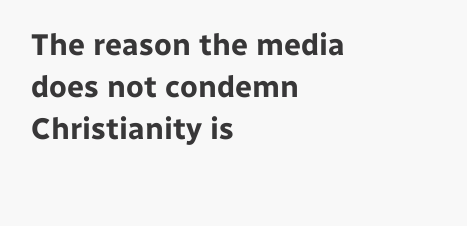The reason the media does not condemn Christianity is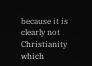because it is clearly not Christianity which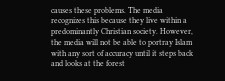causes these problems. The media recognizes this because they live within a predominantly Christian society. However, the media will not be able to portray Islam with any sort of accuracy until it steps back and looks at the forest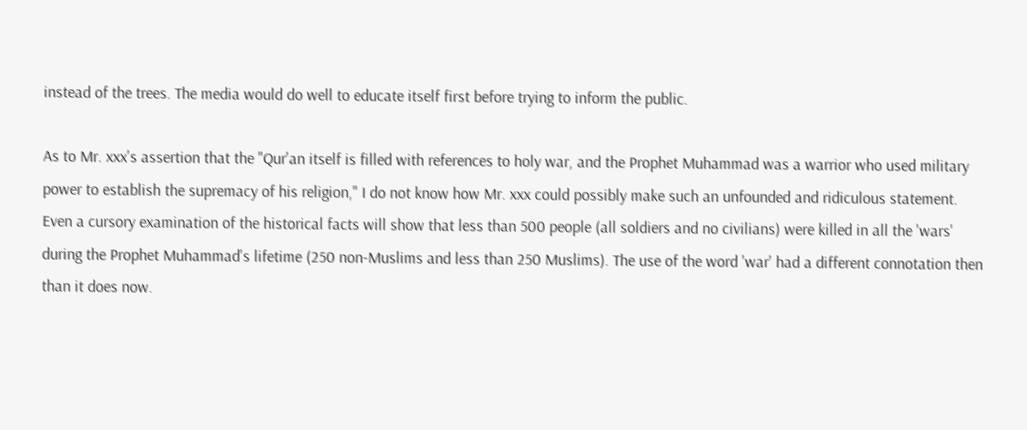instead of the trees. The media would do well to educate itself first before trying to inform the public.

As to Mr. xxx's assertion that the "Qur'an itself is filled with references to holy war, and the Prophet Muhammad was a warrior who used military power to establish the supremacy of his religion," I do not know how Mr. xxx could possibly make such an unfounded and ridiculous statement. Even a cursory examination of the historical facts will show that less than 500 people (all soldiers and no civilians) were killed in all the 'wars' during the Prophet Muhammad's lifetime (250 non-Muslims and less than 250 Muslims). The use of the word 'war' had a different connotation then than it does now.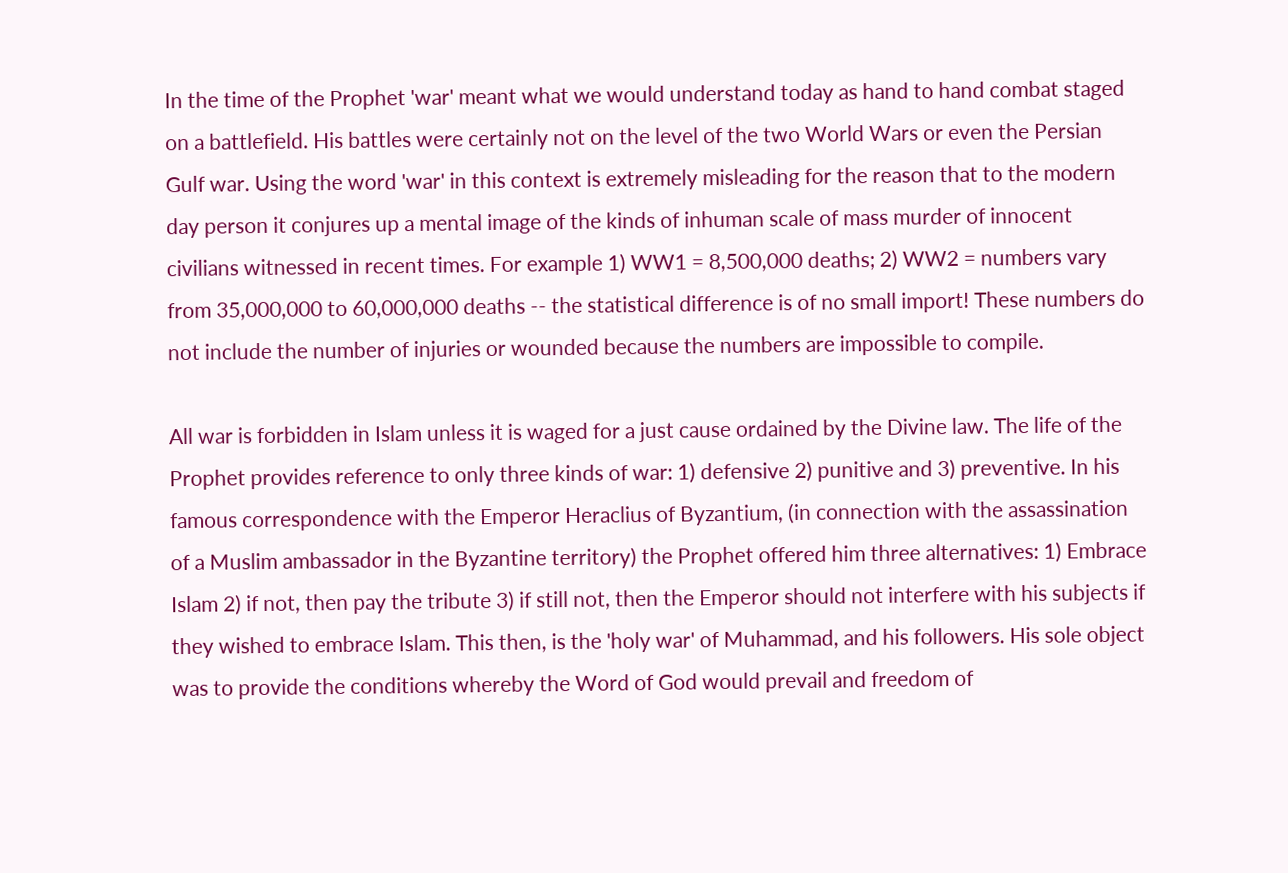In the time of the Prophet 'war' meant what we would understand today as hand to hand combat staged on a battlefield. His battles were certainly not on the level of the two World Wars or even the Persian Gulf war. Using the word 'war' in this context is extremely misleading for the reason that to the modern day person it conjures up a mental image of the kinds of inhuman scale of mass murder of innocent civilians witnessed in recent times. For example 1) WW1 = 8,500,000 deaths; 2) WW2 = numbers vary from 35,000,000 to 60,000,000 deaths -- the statistical difference is of no small import! These numbers do not include the number of injuries or wounded because the numbers are impossible to compile.

All war is forbidden in Islam unless it is waged for a just cause ordained by the Divine law. The life of the Prophet provides reference to only three kinds of war: 1) defensive 2) punitive and 3) preventive. In his famous correspondence with the Emperor Heraclius of Byzantium, (in connection with the assassination of a Muslim ambassador in the Byzantine territory) the Prophet offered him three alternatives: 1) Embrace Islam 2) if not, then pay the tribute 3) if still not, then the Emperor should not interfere with his subjects if they wished to embrace Islam. This then, is the 'holy war' of Muhammad, and his followers. His sole object was to provide the conditions whereby the Word of God would prevail and freedom of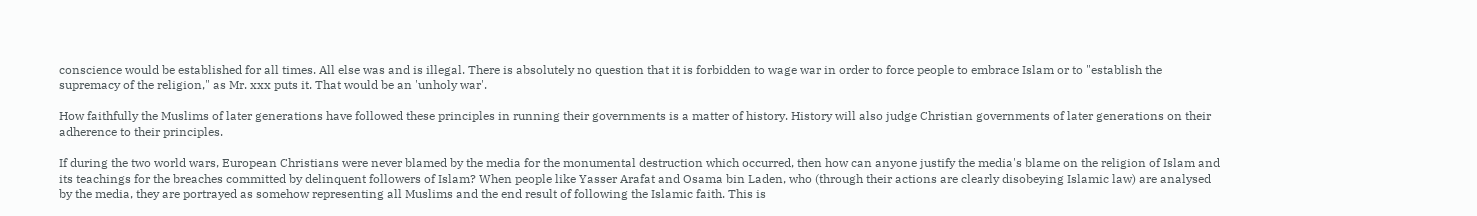conscience would be established for all times. All else was and is illegal. There is absolutely no question that it is forbidden to wage war in order to force people to embrace Islam or to "establish the supremacy of the religion," as Mr. xxx puts it. That would be an 'unholy war'.

How faithfully the Muslims of later generations have followed these principles in running their governments is a matter of history. History will also judge Christian governments of later generations on their adherence to their principles.

If during the two world wars, European Christians were never blamed by the media for the monumental destruction which occurred, then how can anyone justify the media's blame on the religion of Islam and its teachings for the breaches committed by delinquent followers of Islam? When people like Yasser Arafat and Osama bin Laden, who (through their actions are clearly disobeying Islamic law) are analysed by the media, they are portrayed as somehow representing all Muslims and the end result of following the Islamic faith. This is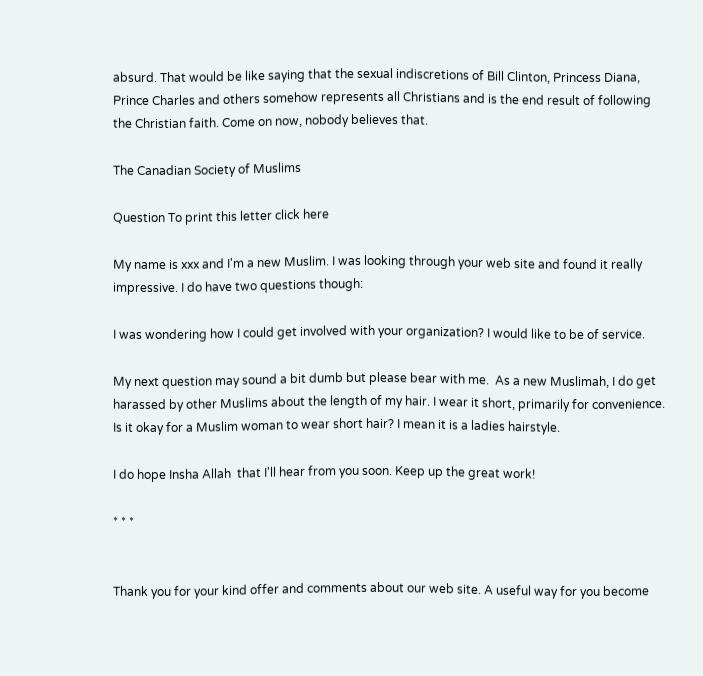absurd. That would be like saying that the sexual indiscretions of Bill Clinton, Princess Diana, Prince Charles and others somehow represents all Christians and is the end result of following the Christian faith. Come on now, nobody believes that.

The Canadian Society of Muslims

Question To print this letter click here

My name is xxx and I'm a new Muslim. I was looking through your web site and found it really impressive. I do have two questions though:

I was wondering how I could get involved with your organization? I would like to be of service.

My next question may sound a bit dumb but please bear with me.  As a new Muslimah, I do get harassed by other Muslims about the length of my hair. I wear it short, primarily for convenience. Is it okay for a Muslim woman to wear short hair? I mean it is a ladies hairstyle.

I do hope Insha Allah  that I'll hear from you soon. Keep up the great work!

* * *


Thank you for your kind offer and comments about our web site. A useful way for you become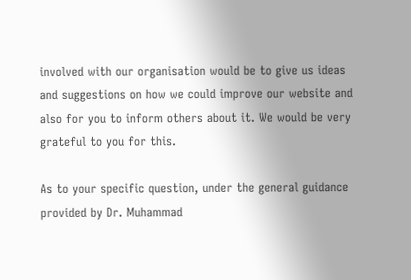involved with our organisation would be to give us ideas and suggestions on how we could improve our website and also for you to inform others about it. We would be very grateful to you for this.

As to your specific question, under the general guidance provided by Dr. Muhammad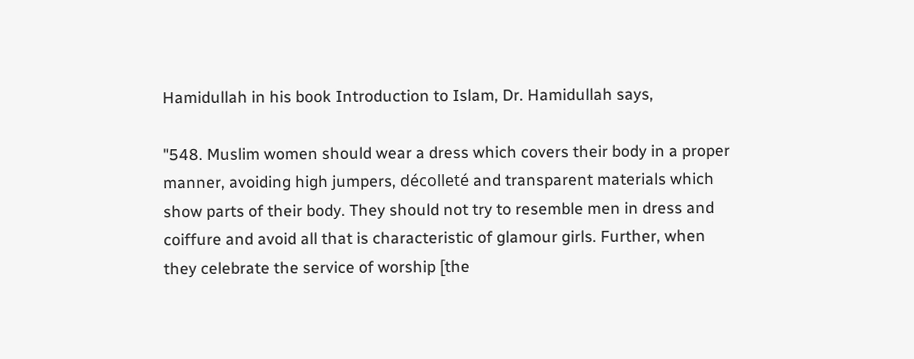Hamidullah in his book Introduction to Islam, Dr. Hamidullah says,

"548. Muslim women should wear a dress which covers their body in a proper manner, avoiding high jumpers, décolleté and transparent materials which show parts of their body. They should not try to resemble men in dress and coiffure and avoid all that is characteristic of glamour girls. Further, when they celebrate the service of worship [the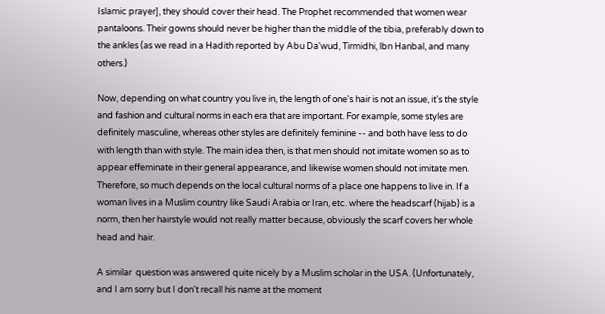Islamic prayer], they should cover their head. The Prophet recommended that women wear pantaloons. Their gowns should never be higher than the middle of the tibia, preferably down to the ankles (as we read in a Hadith reported by Abu Da'wud, Tirmidhi, lbn Hanbal, and many others.)

Now, depending on what country you live in, the length of one's hair is not an issue, it's the style and fashion and cultural norms in each era that are important. For example, some styles are definitely masculine, whereas other styles are definitely feminine -- and both have less to do with length than with style. The main idea then, is that men should not imitate women so as to appear effeminate in their general appearance, and likewise women should not imitate men. Therefore, so much depends on the local cultural norms of a place one happens to live in. If a woman lives in a Muslim country like Saudi Arabia or Iran, etc. where the headscarf (hijab) is a norm, then her hairstyle would not really matter because, obviously the scarf covers her whole head and hair.

A similar  question was answered quite nicely by a Muslim scholar in the USA. (Unfortunately, and I am sorry but I don't recall his name at the moment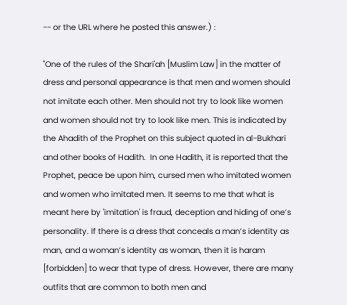-- or the URL where he posted this answer.) :

"One of the rules of the Shari'ah [Muslim Law] in the matter of dress and personal appearance is that men and women should not imitate each other. Men should not try to look like women and women should not try to look like men. This is indicated by the Ahadith of the Prophet on this subject quoted in al-Bukhari and other books of Hadith.  In one Hadith, it is reported that the Prophet, peace be upon him, cursed men who imitated women and women who imitated men. It seems to me that what is meant here by 'imitation' is fraud, deception and hiding of one’s personality. If there is a dress that conceals a man’s identity as man, and a woman’s identity as woman, then it is haram [forbidden] to wear that type of dress. However, there are many outfits that are common to both men and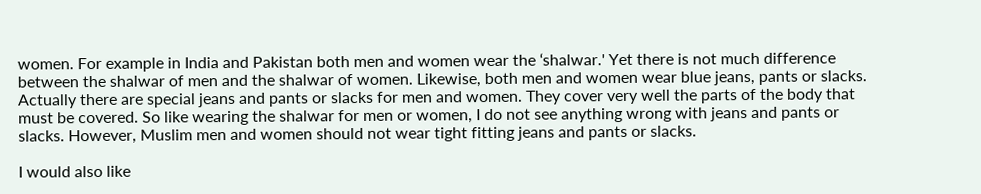women. For example in India and Pakistan both men and women wear the ‘shalwar.' Yet there is not much difference between the shalwar of men and the shalwar of women. Likewise, both men and women wear blue jeans, pants or slacks. Actually there are special jeans and pants or slacks for men and women. They cover very well the parts of the body that must be covered. So like wearing the shalwar for men or women, I do not see anything wrong with jeans and pants or slacks. However, Muslim men and women should not wear tight fitting jeans and pants or slacks.

I would also like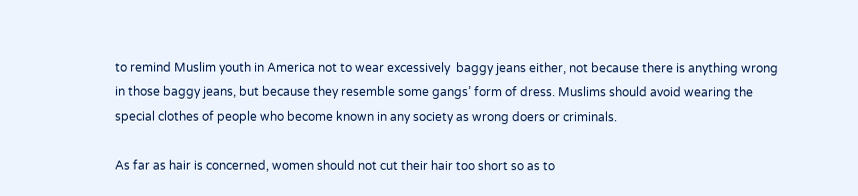to remind Muslim youth in America not to wear excessively  baggy jeans either, not because there is anything wrong in those baggy jeans, but because they resemble some gangs’ form of dress. Muslims should avoid wearing the special clothes of people who become known in any society as wrong doers or criminals.

As far as hair is concerned, women should not cut their hair too short so as to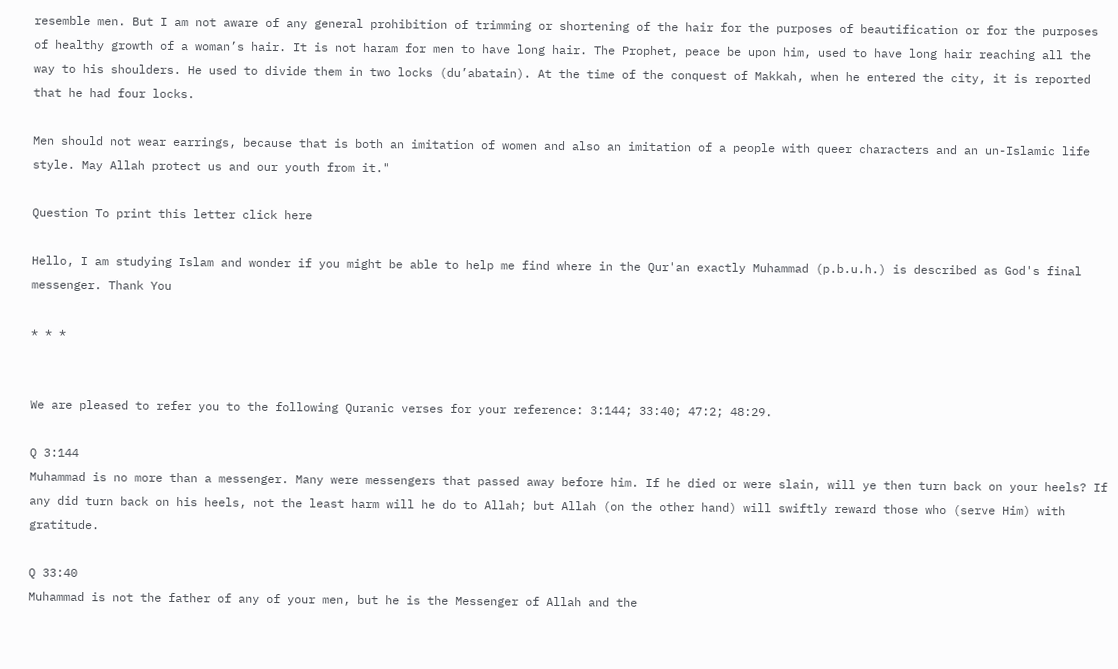resemble men. But I am not aware of any general prohibition of trimming or shortening of the hair for the purposes of beautification or for the purposes of healthy growth of a woman’s hair. It is not haram for men to have long hair. The Prophet, peace be upon him, used to have long hair reaching all the way to his shoulders. He used to divide them in two locks (du’abatain). At the time of the conquest of Makkah, when he entered the city, it is reported that he had four locks.

Men should not wear earrings, because that is both an imitation of women and also an imitation of a people with queer characters and an un-Islamic life style. May Allah protect us and our youth from it."

Question To print this letter click here

Hello, I am studying Islam and wonder if you might be able to help me find where in the Qur'an exactly Muhammad (p.b.u.h.) is described as God's final messenger. Thank You

* * *


We are pleased to refer you to the following Quranic verses for your reference: 3:144; 33:40; 47:2; 48:29.

Q 3:144
Muhammad is no more than a messenger. Many were messengers that passed away before him. If he died or were slain, will ye then turn back on your heels? If any did turn back on his heels, not the least harm will he do to Allah; but Allah (on the other hand) will swiftly reward those who (serve Him) with gratitude.

Q 33:40
Muhammad is not the father of any of your men, but he is the Messenger of Allah and the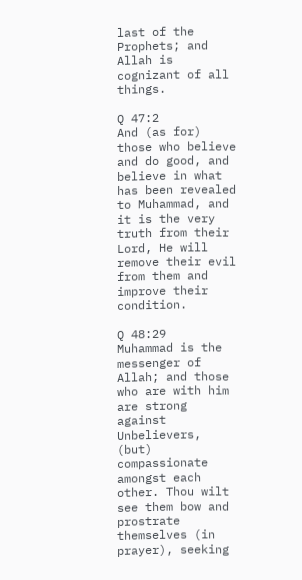last of the Prophets; and Allah is cognizant of all things.

Q 47:2
And (as for) those who believe and do good, and believe in what has been revealed to Muhammad, and it is the very truth from their Lord, He will remove their evil from them and improve their condition.

Q 48:29
Muhammad is the messenger of Allah; and those who are with him are strong against Unbelievers, (but) compassionate amongst each other. Thou wilt see them bow and prostrate themselves (in prayer), seeking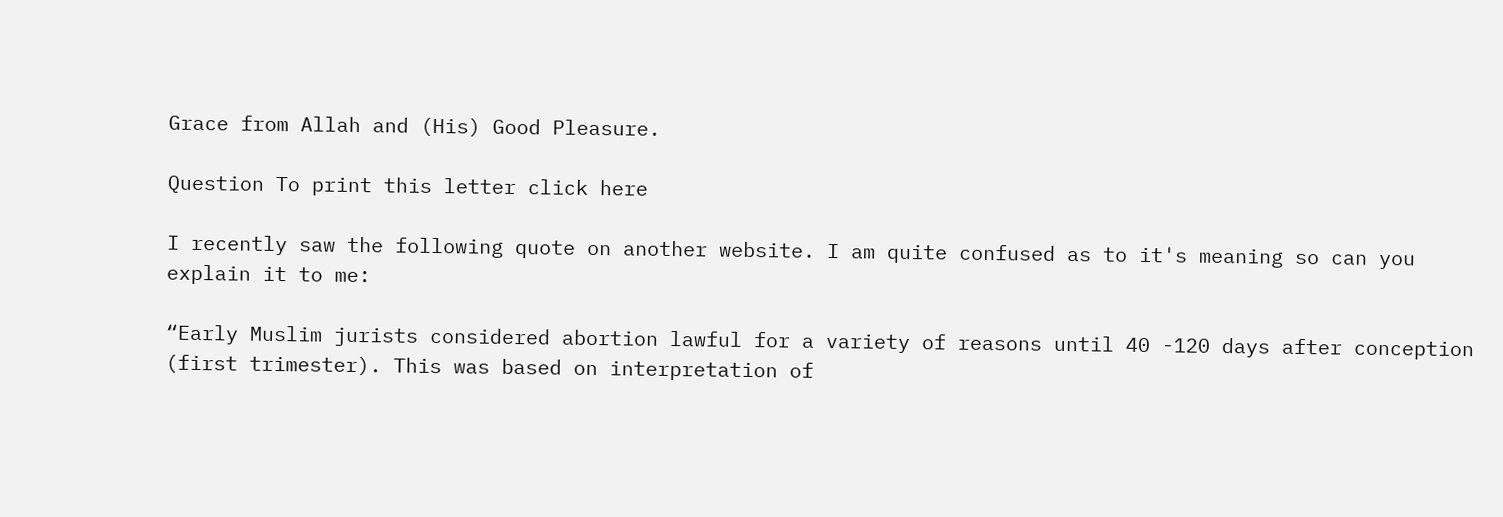Grace from Allah and (His) Good Pleasure.

Question To print this letter click here

I recently saw the following quote on another website. I am quite confused as to it's meaning so can you explain it to me:

“Early Muslim jurists considered abortion lawful for a variety of reasons until 40 -120 days after conception (first trimester). This was based on interpretation of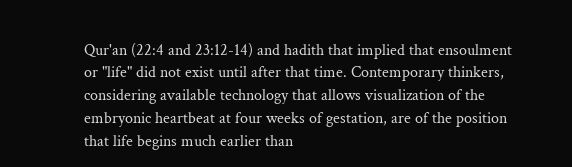Qur'an (22:4 and 23:12-14) and hadith that implied that ensoulment or "life" did not exist until after that time. Contemporary thinkers, considering available technology that allows visualization of the embryonic heartbeat at four weeks of gestation, are of the position that life begins much earlier than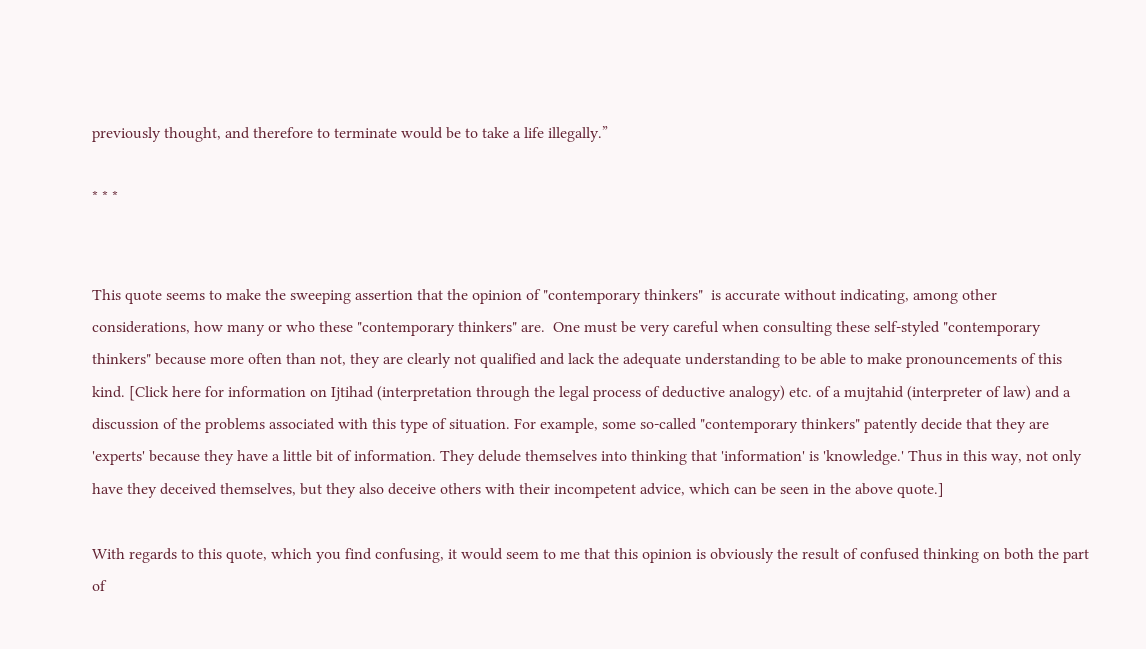previously thought, and therefore to terminate would be to take a life illegally.”

* * *


This quote seems to make the sweeping assertion that the opinion of "contemporary thinkers"  is accurate without indicating, among other considerations, how many or who these "contemporary thinkers" are.  One must be very careful when consulting these self-styled "contemporary thinkers" because more often than not, they are clearly not qualified and lack the adequate understanding to be able to make pronouncements of this kind. [Click here for information on Ijtihad (interpretation through the legal process of deductive analogy) etc. of a mujtahid (interpreter of law) and a discussion of the problems associated with this type of situation. For example, some so-called "contemporary thinkers" patently decide that they are 'experts' because they have a little bit of information. They delude themselves into thinking that 'information' is 'knowledge.' Thus in this way, not only have they deceived themselves, but they also deceive others with their incompetent advice, which can be seen in the above quote.]

With regards to this quote, which you find confusing, it would seem to me that this opinion is obviously the result of confused thinking on both the part of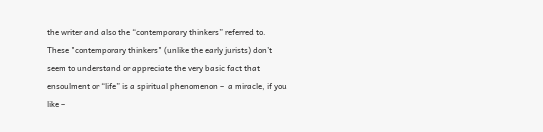the writer and also the “contemporary thinkers” referred to. These "contemporary thinkers" (unlike the early jurists) don’t seem to understand or appreciate the very basic fact that ensoulment or “life” is a spiritual phenomenon –  a miracle, if you like –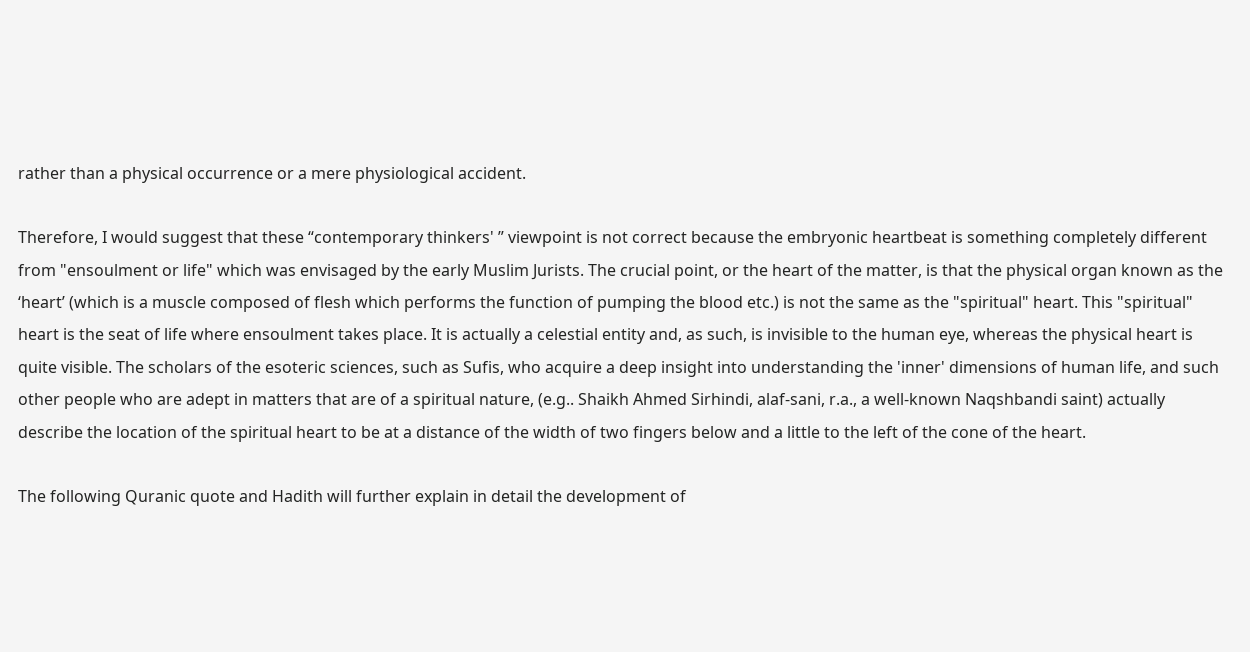rather than a physical occurrence or a mere physiological accident.

Therefore, I would suggest that these “contemporary thinkers' ” viewpoint is not correct because the embryonic heartbeat is something completely different from "ensoulment or life" which was envisaged by the early Muslim Jurists. The crucial point, or the heart of the matter, is that the physical organ known as the ‘heart’ (which is a muscle composed of flesh which performs the function of pumping the blood etc.) is not the same as the "spiritual" heart. This "spiritual" heart is the seat of life where ensoulment takes place. It is actually a celestial entity and, as such, is invisible to the human eye, whereas the physical heart is quite visible. The scholars of the esoteric sciences, such as Sufis, who acquire a deep insight into understanding the 'inner' dimensions of human life, and such other people who are adept in matters that are of a spiritual nature, (e.g.. Shaikh Ahmed Sirhindi, alaf-sani, r.a., a well-known Naqshbandi saint) actually describe the location of the spiritual heart to be at a distance of the width of two fingers below and a little to the left of the cone of the heart.

The following Quranic quote and Hadith will further explain in detail the development of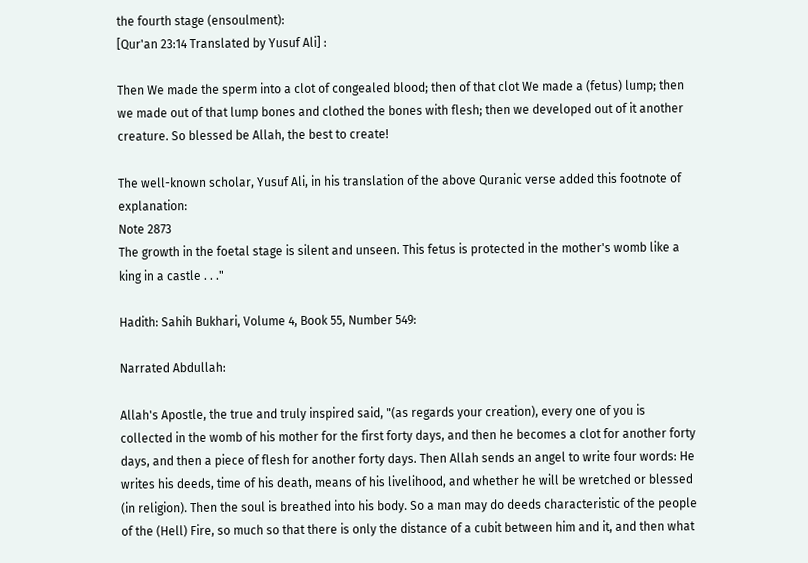the fourth stage (ensoulment):
[Qur'an 23:14 Translated by Yusuf Ali] :

Then We made the sperm into a clot of congealed blood; then of that clot We made a (fetus) lump; then we made out of that lump bones and clothed the bones with flesh; then we developed out of it another creature. So blessed be Allah, the best to create!

The well-known scholar, Yusuf Ali, in his translation of the above Quranic verse added this footnote of explanation:
Note 2873
The growth in the foetal stage is silent and unseen. This fetus is protected in the mother's womb like a king in a castle . . ."

Hadith: Sahih Bukhari, Volume 4, Book 55, Number 549:

Narrated Abdullah:

Allah's Apostle, the true and truly inspired said, "(as regards your creation), every one of you is collected in the womb of his mother for the first forty days, and then he becomes a clot for another forty days, and then a piece of flesh for another forty days. Then Allah sends an angel to write four words: He writes his deeds, time of his death, means of his livelihood, and whether he will be wretched or blessed (in religion). Then the soul is breathed into his body. So a man may do deeds characteristic of the people of the (Hell) Fire, so much so that there is only the distance of a cubit between him and it, and then what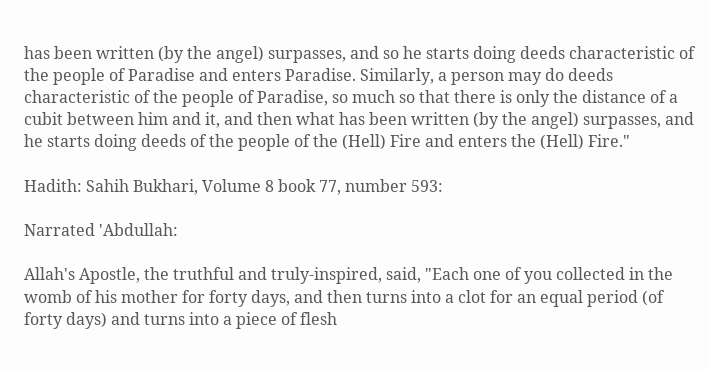has been written (by the angel) surpasses, and so he starts doing deeds characteristic of the people of Paradise and enters Paradise. Similarly, a person may do deeds characteristic of the people of Paradise, so much so that there is only the distance of a cubit between him and it, and then what has been written (by the angel) surpasses, and he starts doing deeds of the people of the (Hell) Fire and enters the (Hell) Fire."

Hadith: Sahih Bukhari, Volume 8 book 77, number 593:

Narrated 'Abdullah:

Allah's Apostle, the truthful and truly-inspired, said, "Each one of you collected in the womb of his mother for forty days, and then turns into a clot for an equal period (of forty days) and turns into a piece of flesh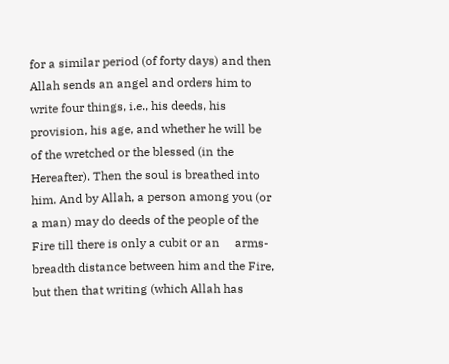for a similar period (of forty days) and then Allah sends an angel and orders him to write four things, i.e., his deeds, his provision, his age, and whether he will be of the wretched or the blessed (in the Hereafter). Then the soul is breathed into him. And by Allah, a person among you (or a man) may do deeds of the people of the Fire till there is only a cubit or an     arms-breadth distance between him and the Fire, but then that writing (which Allah has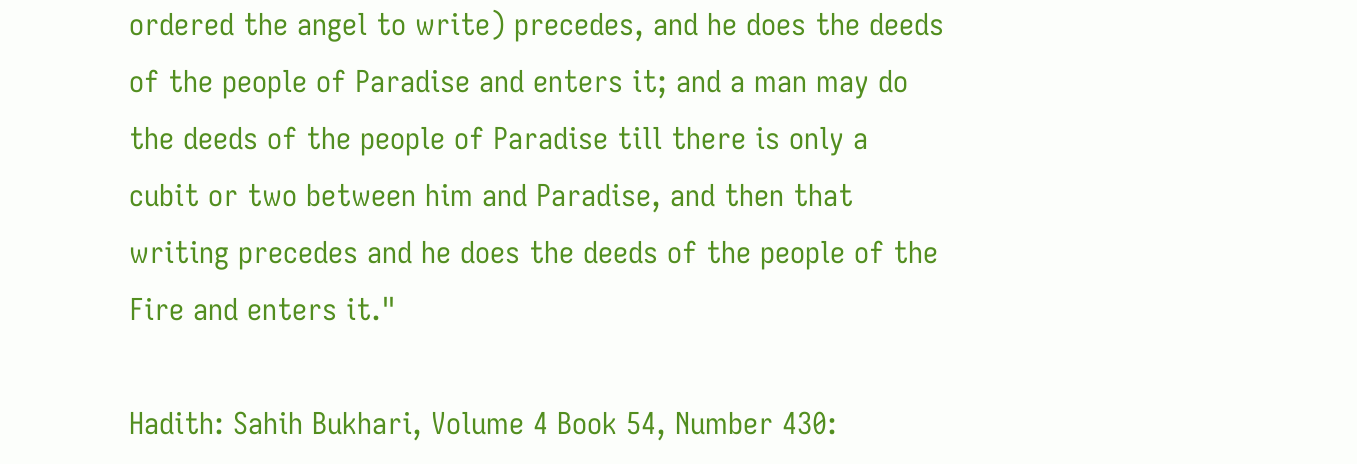ordered the angel to write) precedes, and he does the deeds of the people of Paradise and enters it; and a man may do the deeds of the people of Paradise till there is only a cubit or two between him and Paradise, and then that writing precedes and he does the deeds of the people of the Fire and enters it."

Hadith: Sahih Bukhari, Volume 4 Book 54, Number 430: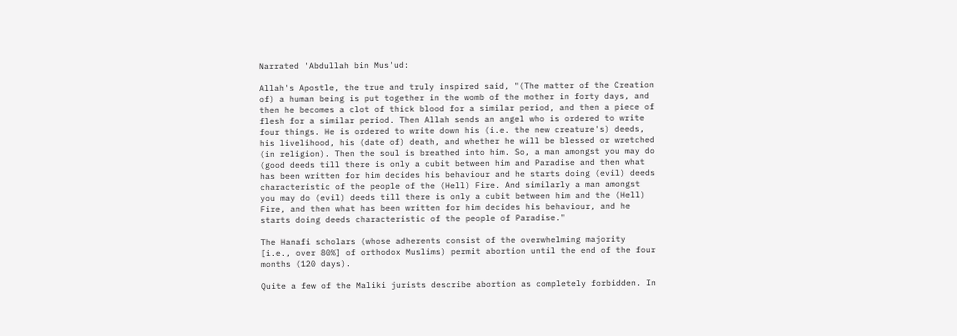Narrated 'Abdullah bin Mus'ud:

Allah's Apostle, the true and truly inspired said, "(The matter of the Creation of) a human being is put together in the womb of the mother in forty days, and then he becomes a clot of thick blood for a similar period, and then a piece of flesh for a similar period. Then Allah sends an angel who is ordered to write four things. He is ordered to write down his (i.e. the new creature's) deeds, his livelihood, his (date of) death, and whether he will be blessed or wretched (in religion). Then the soul is breathed into him. So, a man amongst you may do (good deeds till there is only a cubit between him and Paradise and then what has been written for him decides his behaviour and he starts doing (evil) deeds characteristic of the people of the (Hell) Fire. And similarly a man amongst you may do (evil) deeds till there is only a cubit between him and the (Hell) Fire, and then what has been written for him decides his behaviour, and he starts doing deeds characteristic of the people of Paradise."

The Hanafi scholars (whose adherents consist of the overwhelming majority [i.e., over 80%] of orthodox Muslims) permit abortion until the end of the four months (120 days).

Quite a few of the Maliki jurists describe abortion as completely forbidden. In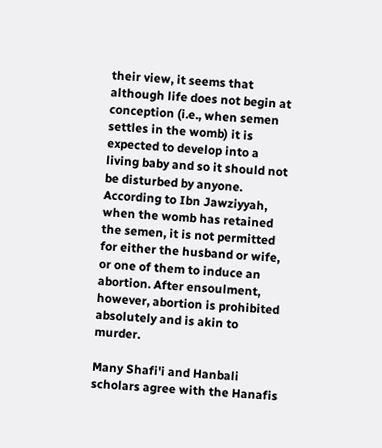their view, it seems that although life does not begin at conception (i.e., when semen settles in the womb) it is expected to develop into a living baby and so it should not be disturbed by anyone. According to Ibn Jawziyyah, when the womb has retained the semen, it is not permitted for either the husband or wife, or one of them to induce an abortion. After ensoulment, however, abortion is prohibited absolutely and is akin to murder.

Many Shafi'i and Hanbali scholars agree with the Hanafis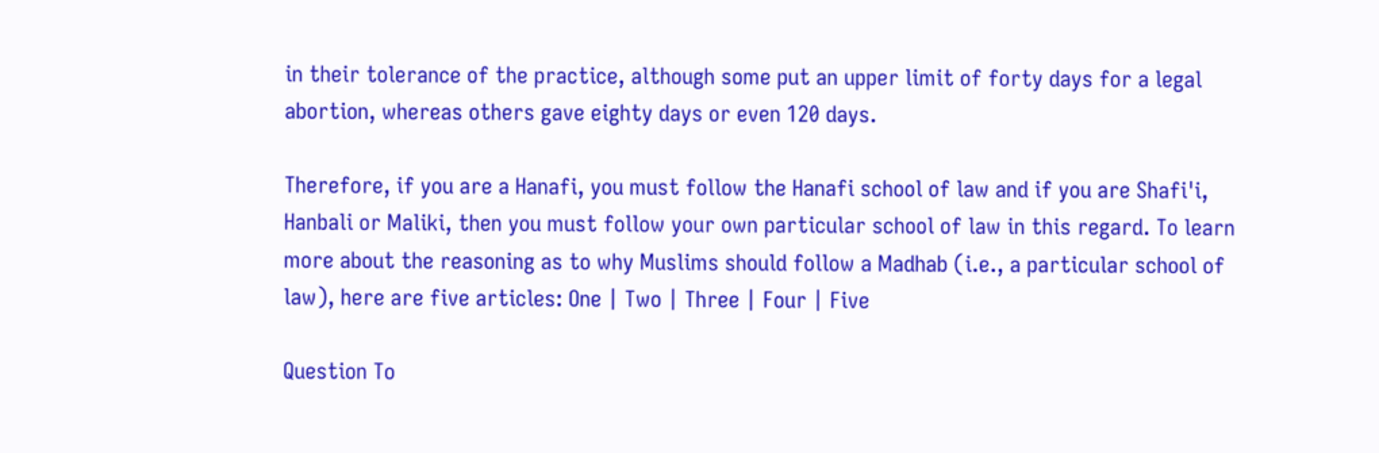in their tolerance of the practice, although some put an upper limit of forty days for a legal abortion, whereas others gave eighty days or even 120 days.

Therefore, if you are a Hanafi, you must follow the Hanafi school of law and if you are Shafi'i, Hanbali or Maliki, then you must follow your own particular school of law in this regard. To learn more about the reasoning as to why Muslims should follow a Madhab (i.e., a particular school of law), here are five articles: One | Two | Three | Four | Five

Question To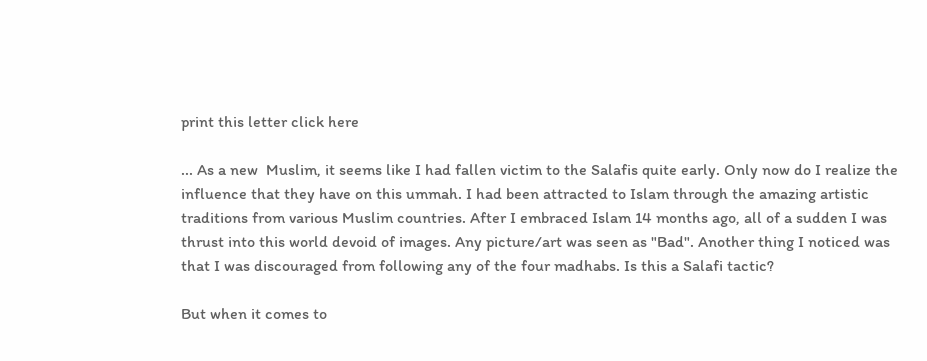print this letter click here

... As a new  Muslim, it seems like I had fallen victim to the Salafis quite early. Only now do I realize the influence that they have on this ummah. I had been attracted to Islam through the amazing artistic traditions from various Muslim countries. After I embraced Islam 14 months ago, all of a sudden I was thrust into this world devoid of images. Any picture/art was seen as "Bad". Another thing I noticed was that I was discouraged from following any of the four madhabs. Is this a Salafi tactic?

But when it comes to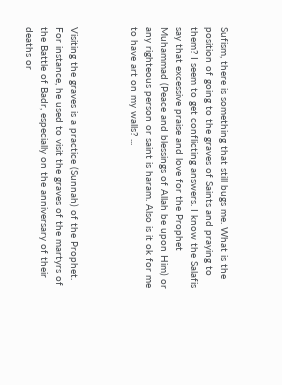Sufism, there is something that still bugs me. What is the position of going to the graves of Saints and praying to them? I seem to get conflicting answers. I know the Salafis say that excessive praise and love for the Prophet Muhammad (Peace and blessings of Allah be upon Him) or  any righteous person or saint is haram. Also is it ok for me to have art on my walls? ...



Visiting the graves is a practice (Sunnah) of the Prophet. For instance, he used to visit the graves of the martyrs of the Battle of Badr, especially on the anniversary of their deaths or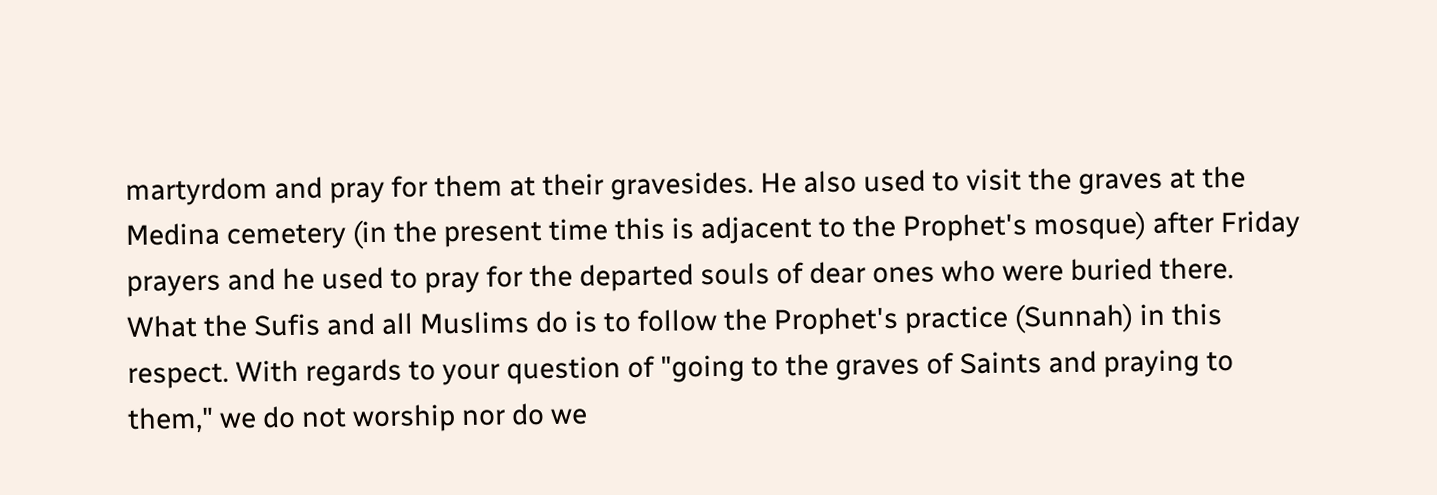martyrdom and pray for them at their gravesides. He also used to visit the graves at the Medina cemetery (in the present time this is adjacent to the Prophet's mosque) after Friday prayers and he used to pray for the departed souls of dear ones who were buried there. What the Sufis and all Muslims do is to follow the Prophet's practice (Sunnah) in this respect. With regards to your question of "going to the graves of Saints and praying to them," we do not worship nor do we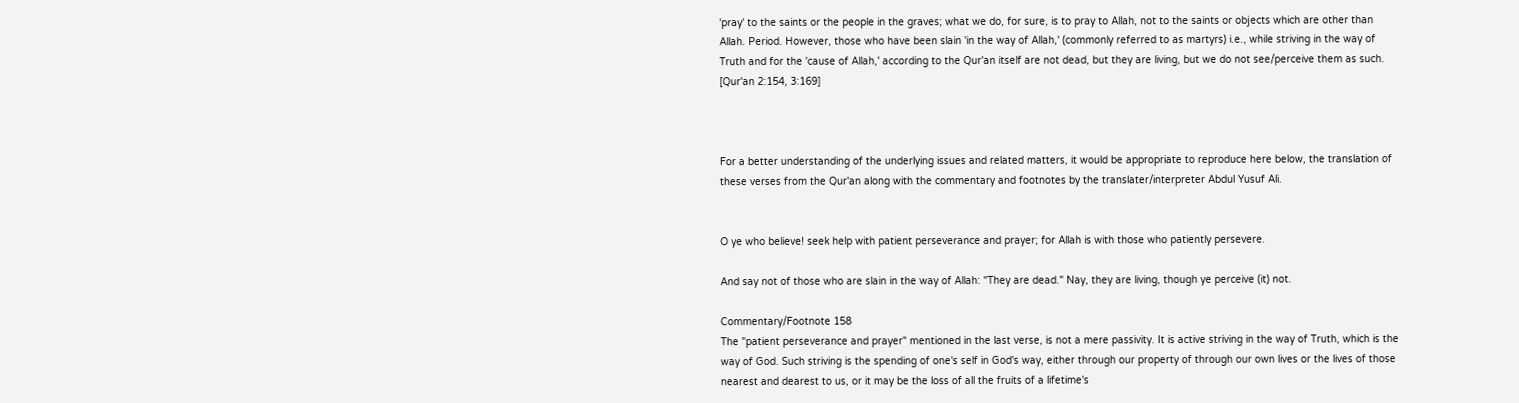'pray' to the saints or the people in the graves; what we do, for sure, is to pray to Allah, not to the saints or objects which are other than Allah. Period. However, those who have been slain 'in the way of Allah,' (commonly referred to as martyrs) i.e., while striving in the way of Truth and for the 'cause of Allah,' according to the Qur'an itself are not dead, but they are living, but we do not see/perceive them as such. [Qur'an 2:154, 3:169]



For a better understanding of the underlying issues and related matters, it would be appropriate to reproduce here below, the translation of these verses from the Qur'an along with the commentary and footnotes by the translater/interpreter Abdul Yusuf Ali.


O ye who believe! seek help with patient perseverance and prayer; for Allah is with those who patiently persevere.

And say not of those who are slain in the way of Allah: "They are dead." Nay, they are living, though ye perceive (it) not.

Commentary/Footnote 158
The "patient perseverance and prayer" mentioned in the last verse, is not a mere passivity. It is active striving in the way of Truth, which is the way of God. Such striving is the spending of one's self in God's way, either through our property of through our own lives or the lives of those nearest and dearest to us, or it may be the loss of all the fruits of a lifetime's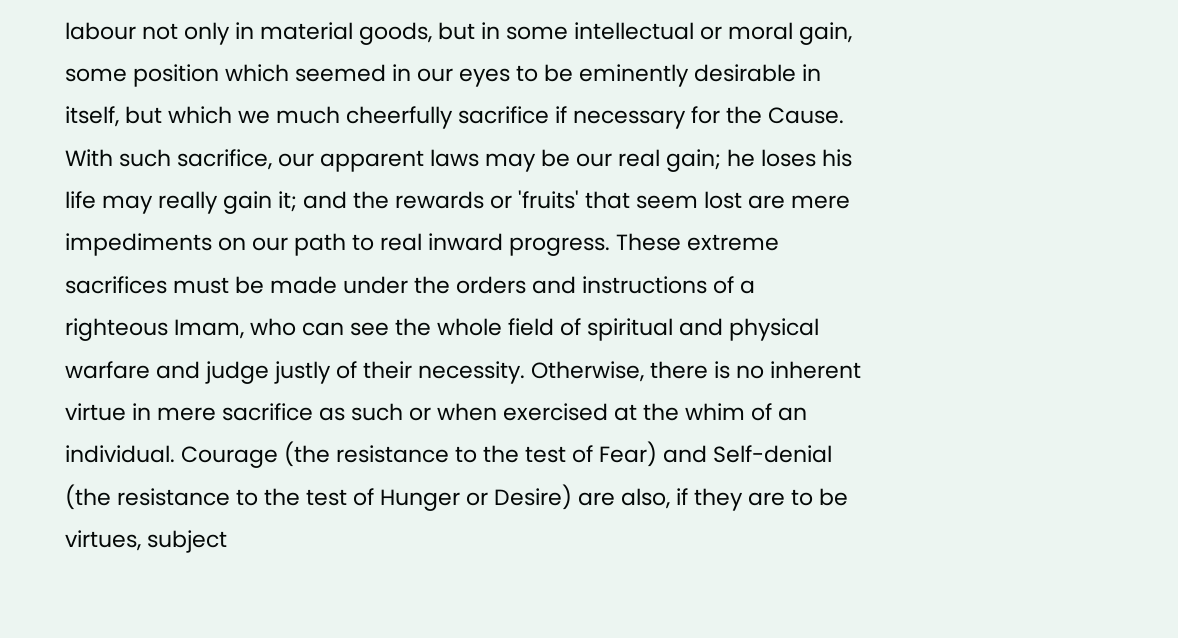labour not only in material goods, but in some intellectual or moral gain, some position which seemed in our eyes to be eminently desirable in itself, but which we much cheerfully sacrifice if necessary for the Cause. With such sacrifice, our apparent laws may be our real gain; he loses his life may really gain it; and the rewards or 'fruits' that seem lost are mere impediments on our path to real inward progress. These extreme sacrifices must be made under the orders and instructions of a righteous Imam, who can see the whole field of spiritual and physical warfare and judge justly of their necessity. Otherwise, there is no inherent virtue in mere sacrifice as such or when exercised at the whim of an individual. Courage (the resistance to the test of Fear) and Self-denial (the resistance to the test of Hunger or Desire) are also, if they are to be virtues, subject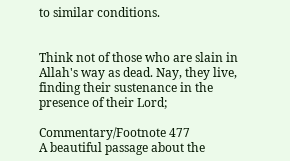to similar conditions.


Think not of those who are slain in Allah's way as dead. Nay, they live, finding their sustenance in the presence of their Lord;

Commentary/Footnote 477
A beautiful passage about the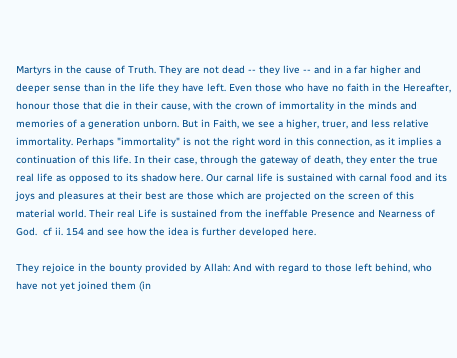Martyrs in the cause of Truth. They are not dead -- they live -- and in a far higher and deeper sense than in the life they have left. Even those who have no faith in the Hereafter, honour those that die in their cause, with the crown of immortality in the minds and memories of a generation unborn. But in Faith, we see a higher, truer, and less relative immortality. Perhaps "immortality" is not the right word in this connection, as it implies a continuation of this life. In their case, through the gateway of death, they enter the true real life as opposed to its shadow here. Our carnal life is sustained with carnal food and its joys and pleasures at their best are those which are projected on the screen of this material world. Their real Life is sustained from the ineffable Presence and Nearness of God.  cf ii. 154 and see how the idea is further developed here.

They rejoice in the bounty provided by Allah: And with regard to those left behind, who have not yet joined them (in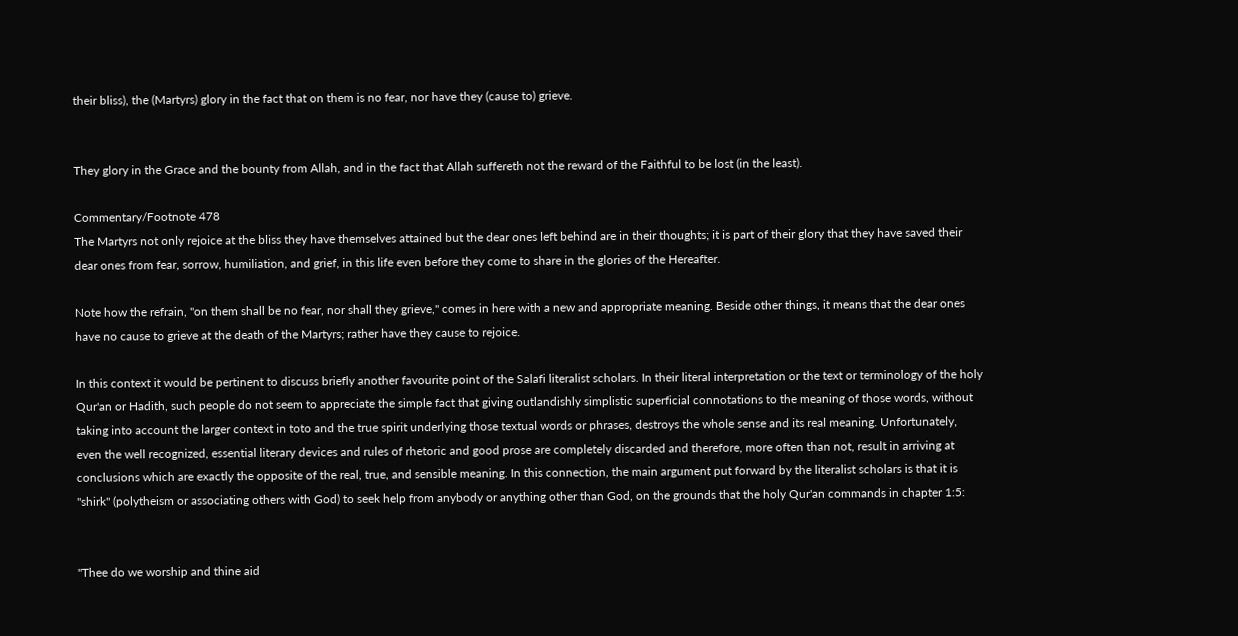their bliss), the (Martyrs) glory in the fact that on them is no fear, nor have they (cause to) grieve.


They glory in the Grace and the bounty from Allah, and in the fact that Allah suffereth not the reward of the Faithful to be lost (in the least).

Commentary/Footnote 478
The Martyrs not only rejoice at the bliss they have themselves attained but the dear ones left behind are in their thoughts; it is part of their glory that they have saved their dear ones from fear, sorrow, humiliation, and grief, in this life even before they come to share in the glories of the Hereafter.

Note how the refrain, "on them shall be no fear, nor shall they grieve," comes in here with a new and appropriate meaning. Beside other things, it means that the dear ones have no cause to grieve at the death of the Martyrs; rather have they cause to rejoice.

In this context it would be pertinent to discuss briefly another favourite point of the Salafi literalist scholars. In their literal interpretation or the text or terminology of the holy Qur'an or Hadith, such people do not seem to appreciate the simple fact that giving outlandishly simplistic superficial connotations to the meaning of those words, without taking into account the larger context in toto and the true spirit underlying those textual words or phrases, destroys the whole sense and its real meaning. Unfortunately, even the well recognized, essential literary devices and rules of rhetoric and good prose are completely discarded and therefore, more often than not, result in arriving at conclusions which are exactly the opposite of the real, true, and sensible meaning. In this connection, the main argument put forward by the literalist scholars is that it is "shirk" (polytheism or associating others with God) to seek help from anybody or anything other than God, on the grounds that the holy Qur'an commands in chapter 1:5:


"Thee do we worship and thine aid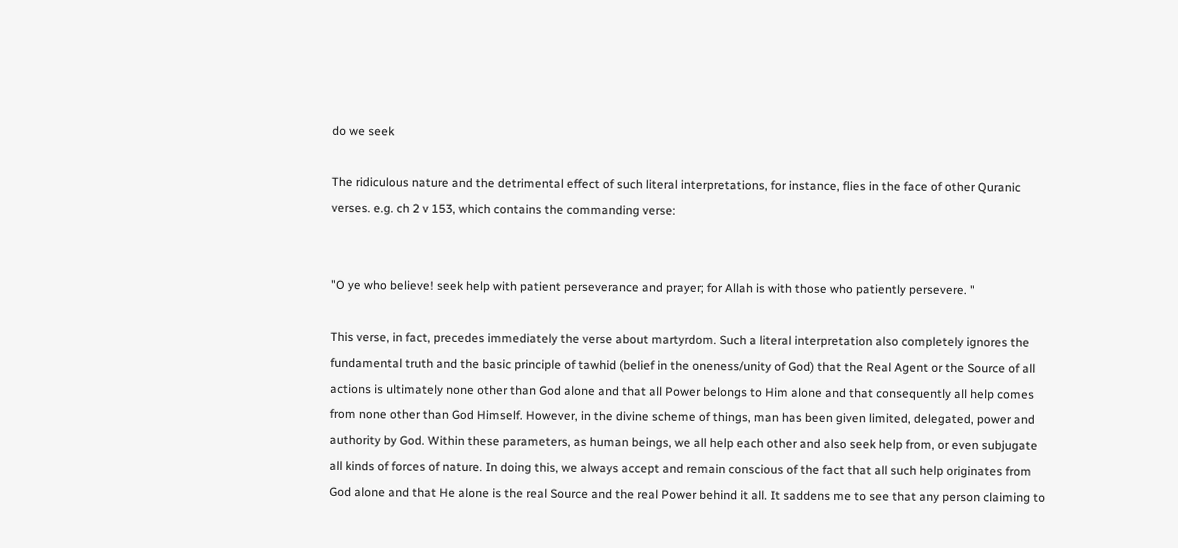do we seek

The ridiculous nature and the detrimental effect of such literal interpretations, for instance, flies in the face of other Quranic verses. e.g. ch 2 v 153, which contains the commanding verse:


"O ye who believe! seek help with patient perseverance and prayer; for Allah is with those who patiently persevere. "

This verse, in fact, precedes immediately the verse about martyrdom. Such a literal interpretation also completely ignores the fundamental truth and the basic principle of tawhid (belief in the oneness/unity of God) that the Real Agent or the Source of all actions is ultimately none other than God alone and that all Power belongs to Him alone and that consequently all help comes from none other than God Himself. However, in the divine scheme of things, man has been given limited, delegated, power and authority by God. Within these parameters, as human beings, we all help each other and also seek help from, or even subjugate all kinds of forces of nature. In doing this, we always accept and remain conscious of the fact that all such help originates from God alone and that He alone is the real Source and the real Power behind it all. It saddens me to see that any person claiming to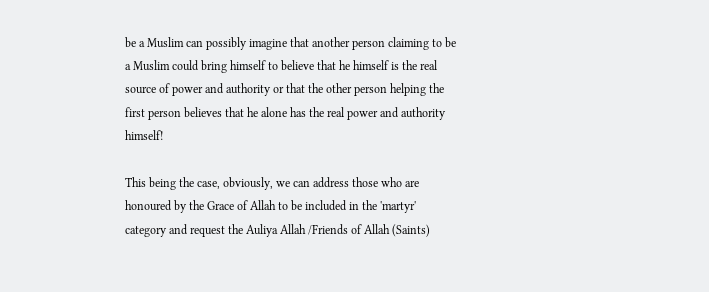be a Muslim can possibly imagine that another person claiming to be a Muslim could bring himself to believe that he himself is the real source of power and authority or that the other person helping the first person believes that he alone has the real power and authority himself!

This being the case, obviously, we can address those who are honoured by the Grace of Allah to be included in the 'martyr' category and request the Auliya Allah /Friends of Allah (Saints)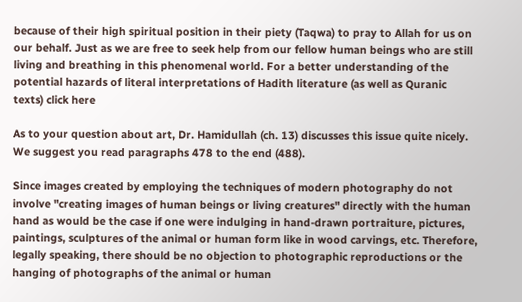because of their high spiritual position in their piety (Taqwa) to pray to Allah for us on our behalf. Just as we are free to seek help from our fellow human beings who are still living and breathing in this phenomenal world. For a better understanding of the potential hazards of literal interpretations of Hadith literature (as well as Quranic texts) click here

As to your question about art, Dr. Hamidullah (ch. 13) discusses this issue quite nicely. We suggest you read paragraphs 478 to the end (488).

Since images created by employing the techniques of modern photography do not involve "creating images of human beings or living creatures" directly with the human hand as would be the case if one were indulging in hand-drawn portraiture, pictures, paintings, sculptures of the animal or human form like in wood carvings, etc. Therefore, legally speaking, there should be no objection to photographic reproductions or the hanging of photographs of the animal or human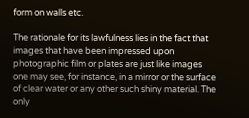form on walls etc.

The rationale for its lawfulness lies in the fact that images that have been impressed upon photographic film or plates are just like images one may see, for instance, in a mirror or the surface of clear water or any other such shiny material. The only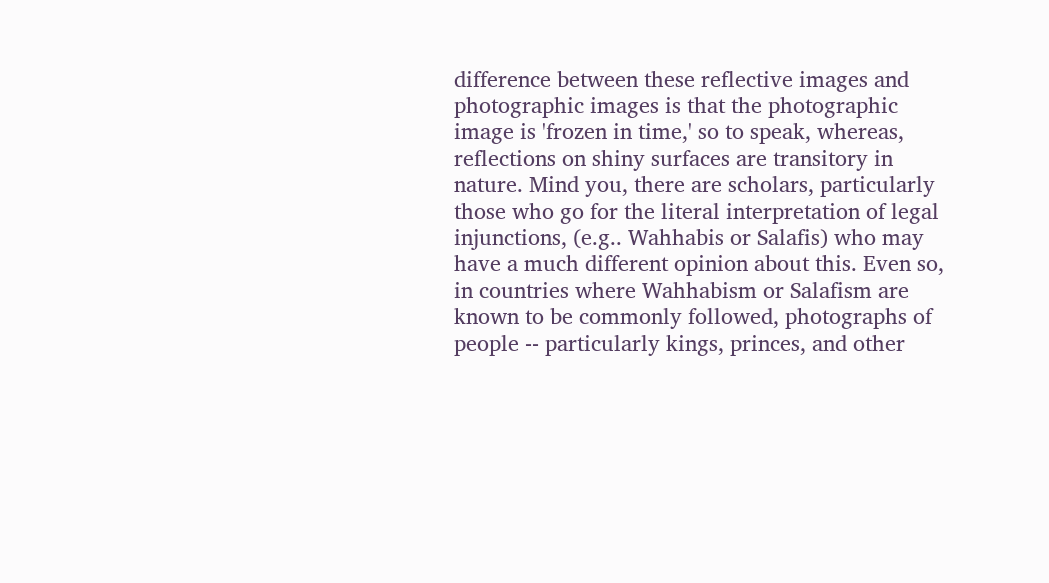difference between these reflective images and photographic images is that the photographic image is 'frozen in time,' so to speak, whereas, reflections on shiny surfaces are transitory in nature. Mind you, there are scholars, particularly those who go for the literal interpretation of legal injunctions, (e.g.. Wahhabis or Salafis) who may have a much different opinion about this. Even so, in countries where Wahhabism or Salafism are known to be commonly followed, photographs of people -- particularly kings, princes, and other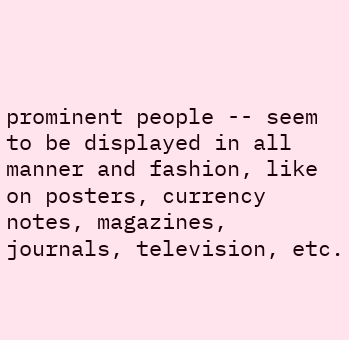prominent people -- seem to be displayed in all manner and fashion, like on posters, currency notes, magazines, journals, television, etc.